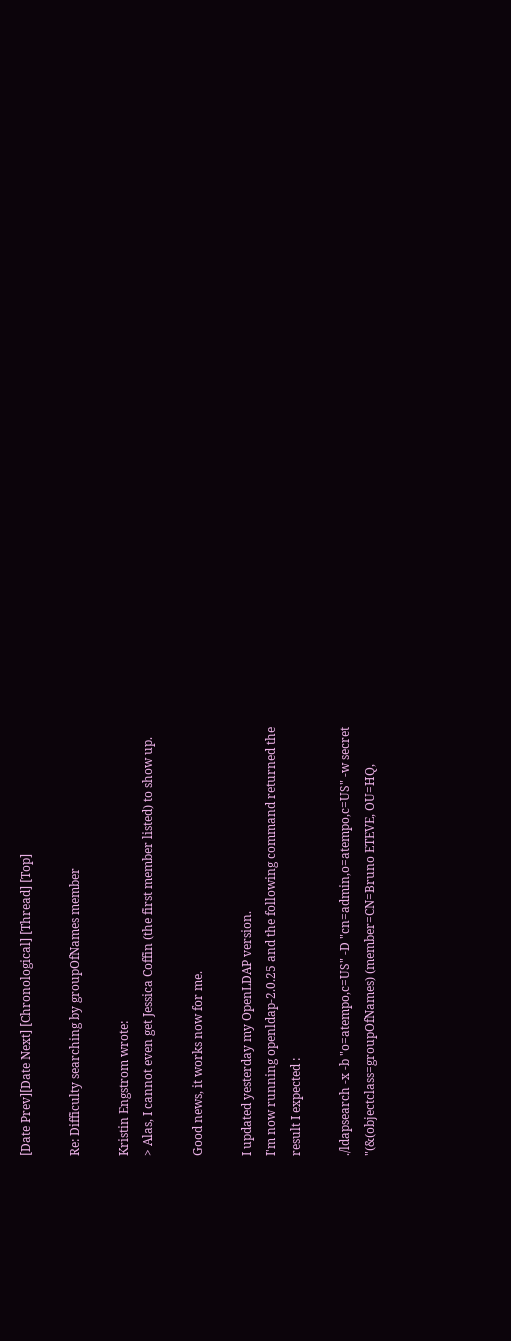[Date Prev][Date Next] [Chronological] [Thread] [Top]

Re: Difficulty searching by groupOfNames member

Kristin Engstrom wrote:
> Alas, I cannot even get Jessica Coffin (the first member listed) to show up.

Good news, it works now for me.

I updated yesterday my OpenLDAP version.
I'm now running openldap-2.0.25 and the following command returned the
result I expected :

./ldapsearch -x -b "o=atempo,c=US" -D "cn=admin,o=atempo,c=US" -w secret
"(&(objectclass=groupOfNames) (member=CN=Bruno ETEVE, OU=HQ,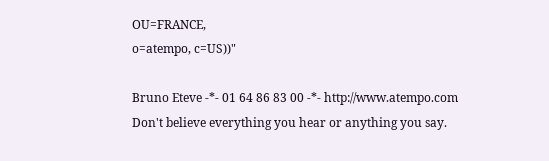OU=FRANCE,
o=atempo, c=US))"

Bruno Eteve -*- 01 64 86 83 00 -*- http://www.atempo.com
Don't believe everything you hear or anything you say.